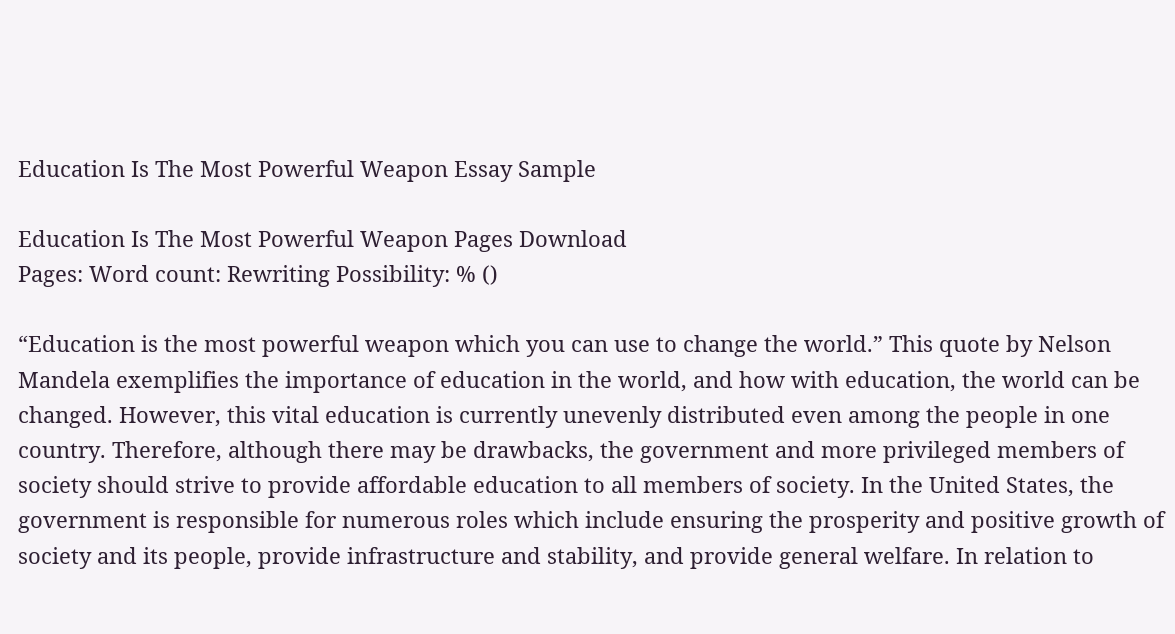Education Is The Most Powerful Weapon Essay Sample

Education Is The Most Powerful Weapon Pages Download
Pages: Word count: Rewriting Possibility: % ()

“Education is the most powerful weapon which you can use to change the world.” This quote by Nelson Mandela exemplifies the importance of education in the world, and how with education, the world can be changed. However, this vital education is currently unevenly distributed even among the people in one country. Therefore, although there may be drawbacks, the government and more privileged members of society should strive to provide affordable education to all members of society. In the United States, the government is responsible for numerous roles which include ensuring the prosperity and positive growth of society and its people, provide infrastructure and stability, and provide general welfare. In relation to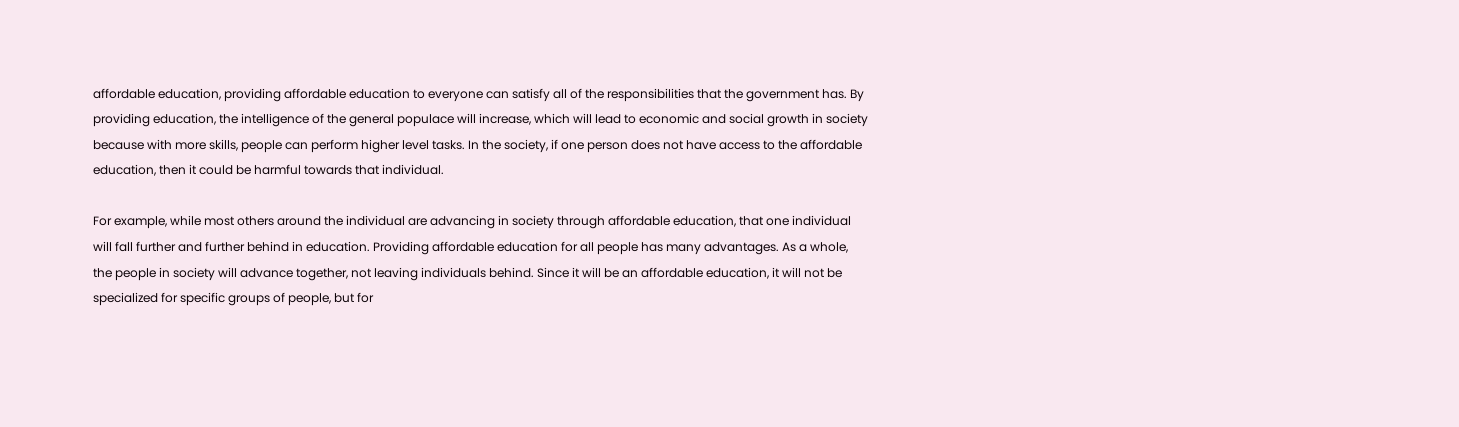affordable education, providing affordable education to everyone can satisfy all of the responsibilities that the government has. By providing education, the intelligence of the general populace will increase, which will lead to economic and social growth in society because with more skills, people can perform higher level tasks. In the society, if one person does not have access to the affordable education, then it could be harmful towards that individual.

For example, while most others around the individual are advancing in society through affordable education, that one individual will fall further and further behind in education. Providing affordable education for all people has many advantages. As a whole, the people in society will advance together, not leaving individuals behind. Since it will be an affordable education, it will not be specialized for specific groups of people, but for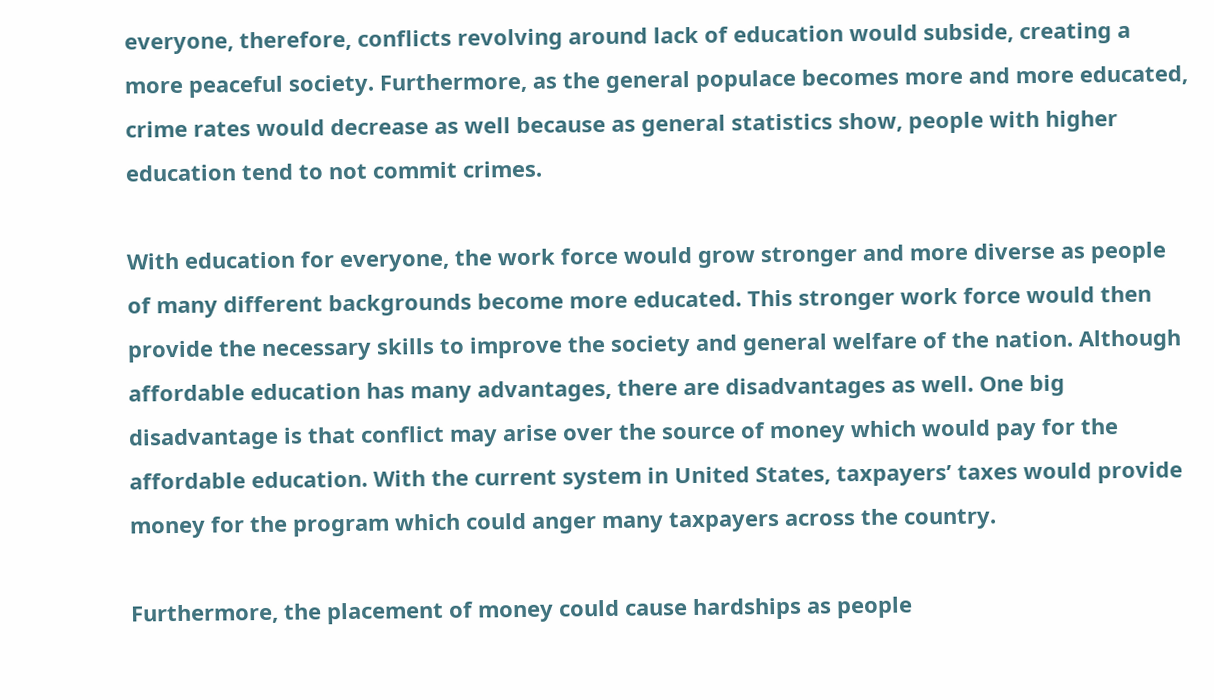everyone, therefore, conflicts revolving around lack of education would subside, creating a more peaceful society. Furthermore, as the general populace becomes more and more educated, crime rates would decrease as well because as general statistics show, people with higher education tend to not commit crimes.

With education for everyone, the work force would grow stronger and more diverse as people of many different backgrounds become more educated. This stronger work force would then provide the necessary skills to improve the society and general welfare of the nation. Although affordable education has many advantages, there are disadvantages as well. One big disadvantage is that conflict may arise over the source of money which would pay for the affordable education. With the current system in United States, taxpayers’ taxes would provide money for the program which could anger many taxpayers across the country.

Furthermore, the placement of money could cause hardships as people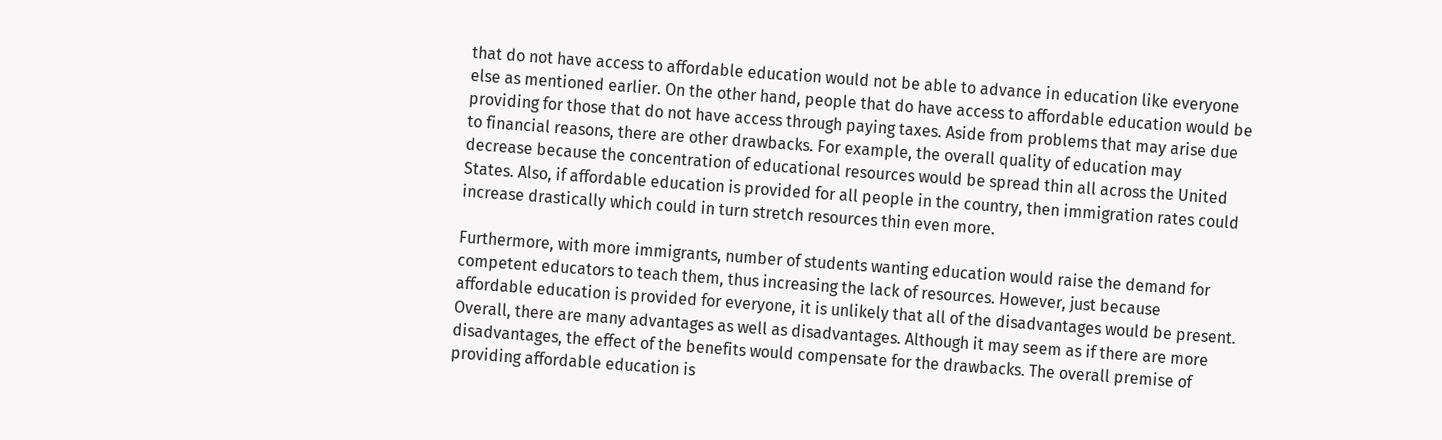that do not have access to affordable education would not be able to advance in education like everyone else as mentioned earlier. On the other hand, people that do have access to affordable education would be providing for those that do not have access through paying taxes. Aside from problems that may arise due to financial reasons, there are other drawbacks. For example, the overall quality of education may decrease because the concentration of educational resources would be spread thin all across the United States. Also, if affordable education is provided for all people in the country, then immigration rates could increase drastically which could in turn stretch resources thin even more.

Furthermore, with more immigrants, number of students wanting education would raise the demand for competent educators to teach them, thus increasing the lack of resources. However, just because affordable education is provided for everyone, it is unlikely that all of the disadvantages would be present. Overall, there are many advantages as well as disadvantages. Although it may seem as if there are more disadvantages, the effect of the benefits would compensate for the drawbacks. The overall premise of providing affordable education is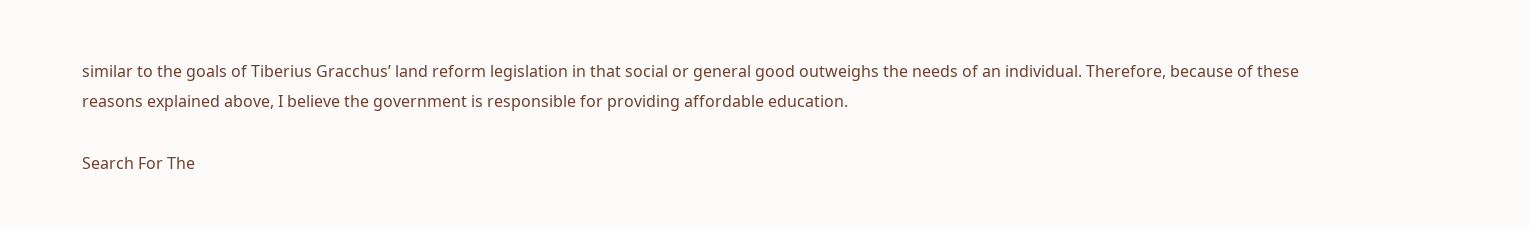similar to the goals of Tiberius Gracchus’ land reform legislation in that social or general good outweighs the needs of an individual. Therefore, because of these reasons explained above, I believe the government is responsible for providing affordable education.

Search For The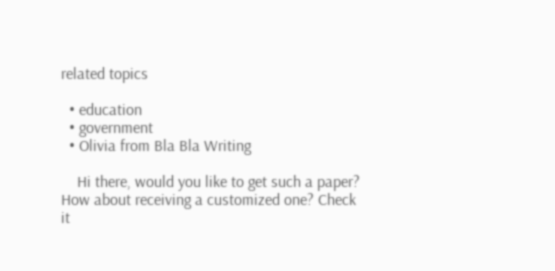related topics

  • education
  • government
  • Olivia from Bla Bla Writing

    Hi there, would you like to get such a paper? How about receiving a customized one? Check it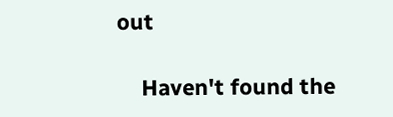out

    Haven't found the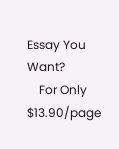Essay You Want?
    For Only $13.90/page